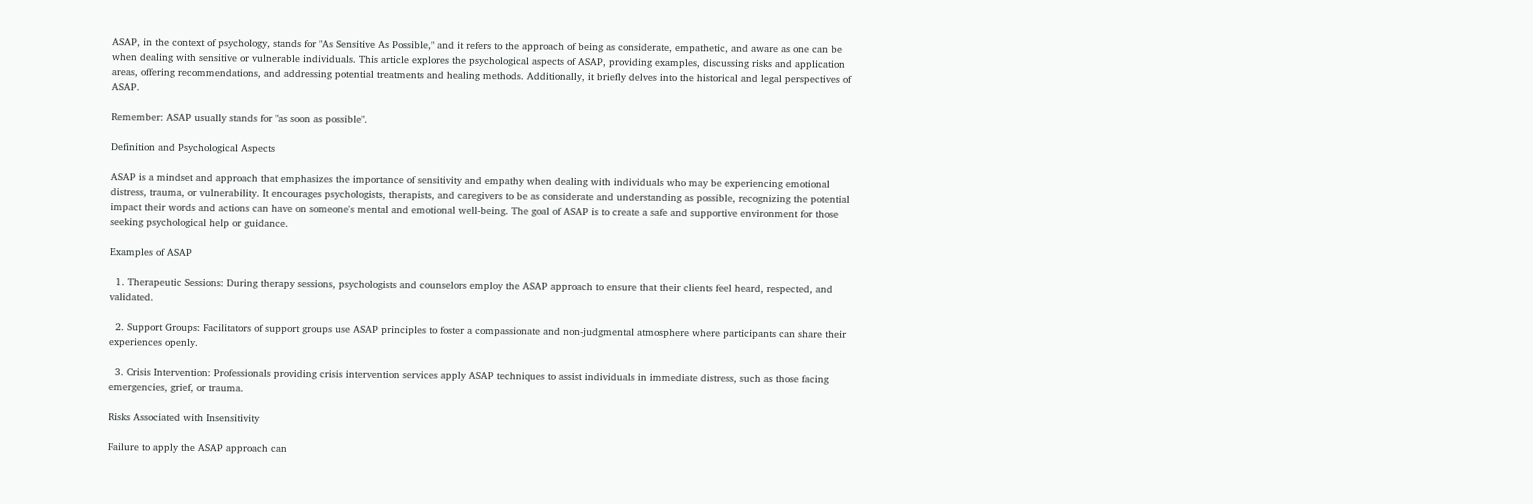ASAP, in the context of psychology, stands for "As Sensitive As Possible," and it refers to the approach of being as considerate, empathetic, and aware as one can be when dealing with sensitive or vulnerable individuals. This article explores the psychological aspects of ASAP, providing examples, discussing risks and application areas, offering recommendations, and addressing potential treatments and healing methods. Additionally, it briefly delves into the historical and legal perspectives of ASAP.

Remember: ASAP usually stands for "as soon as possible".

Definition and Psychological Aspects

ASAP is a mindset and approach that emphasizes the importance of sensitivity and empathy when dealing with individuals who may be experiencing emotional distress, trauma, or vulnerability. It encourages psychologists, therapists, and caregivers to be as considerate and understanding as possible, recognizing the potential impact their words and actions can have on someone's mental and emotional well-being. The goal of ASAP is to create a safe and supportive environment for those seeking psychological help or guidance.

Examples of ASAP

  1. Therapeutic Sessions: During therapy sessions, psychologists and counselors employ the ASAP approach to ensure that their clients feel heard, respected, and validated.

  2. Support Groups: Facilitators of support groups use ASAP principles to foster a compassionate and non-judgmental atmosphere where participants can share their experiences openly.

  3. Crisis Intervention: Professionals providing crisis intervention services apply ASAP techniques to assist individuals in immediate distress, such as those facing emergencies, grief, or trauma.

Risks Associated with Insensitivity

Failure to apply the ASAP approach can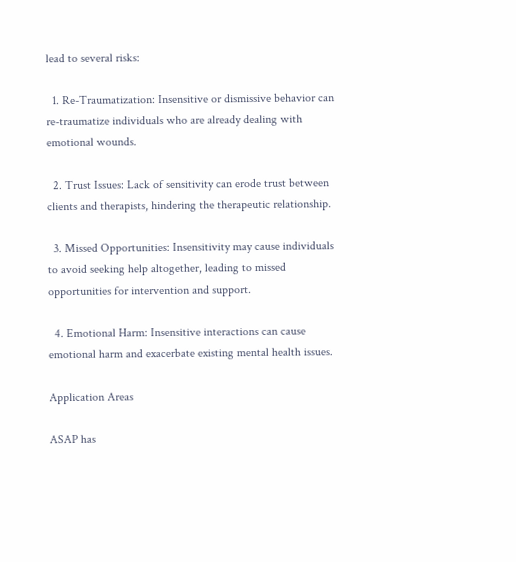lead to several risks:

  1. Re-Traumatization: Insensitive or dismissive behavior can re-traumatize individuals who are already dealing with emotional wounds.

  2. Trust Issues: Lack of sensitivity can erode trust between clients and therapists, hindering the therapeutic relationship.

  3. Missed Opportunities: Insensitivity may cause individuals to avoid seeking help altogether, leading to missed opportunities for intervention and support.

  4. Emotional Harm: Insensitive interactions can cause emotional harm and exacerbate existing mental health issues.

Application Areas

ASAP has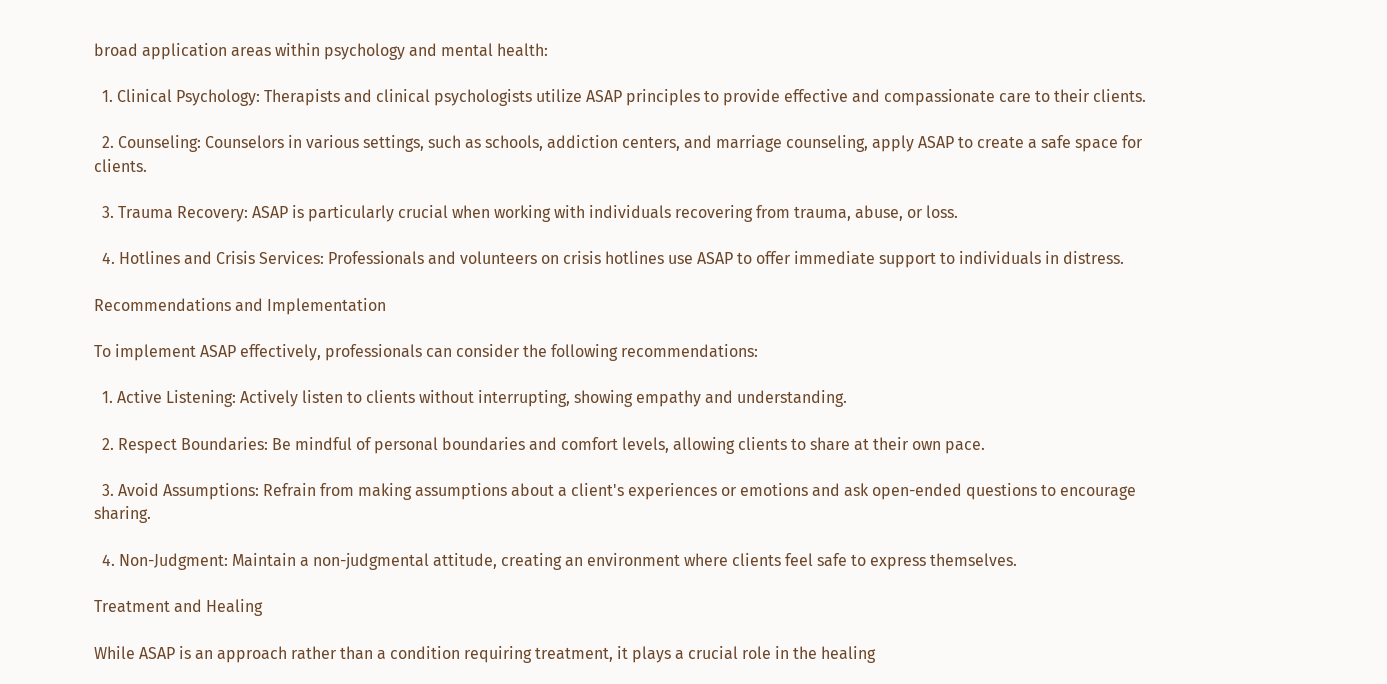broad application areas within psychology and mental health:

  1. Clinical Psychology: Therapists and clinical psychologists utilize ASAP principles to provide effective and compassionate care to their clients.

  2. Counseling: Counselors in various settings, such as schools, addiction centers, and marriage counseling, apply ASAP to create a safe space for clients.

  3. Trauma Recovery: ASAP is particularly crucial when working with individuals recovering from trauma, abuse, or loss.

  4. Hotlines and Crisis Services: Professionals and volunteers on crisis hotlines use ASAP to offer immediate support to individuals in distress.

Recommendations and Implementation

To implement ASAP effectively, professionals can consider the following recommendations:

  1. Active Listening: Actively listen to clients without interrupting, showing empathy and understanding.

  2. Respect Boundaries: Be mindful of personal boundaries and comfort levels, allowing clients to share at their own pace.

  3. Avoid Assumptions: Refrain from making assumptions about a client's experiences or emotions and ask open-ended questions to encourage sharing.

  4. Non-Judgment: Maintain a non-judgmental attitude, creating an environment where clients feel safe to express themselves.

Treatment and Healing

While ASAP is an approach rather than a condition requiring treatment, it plays a crucial role in the healing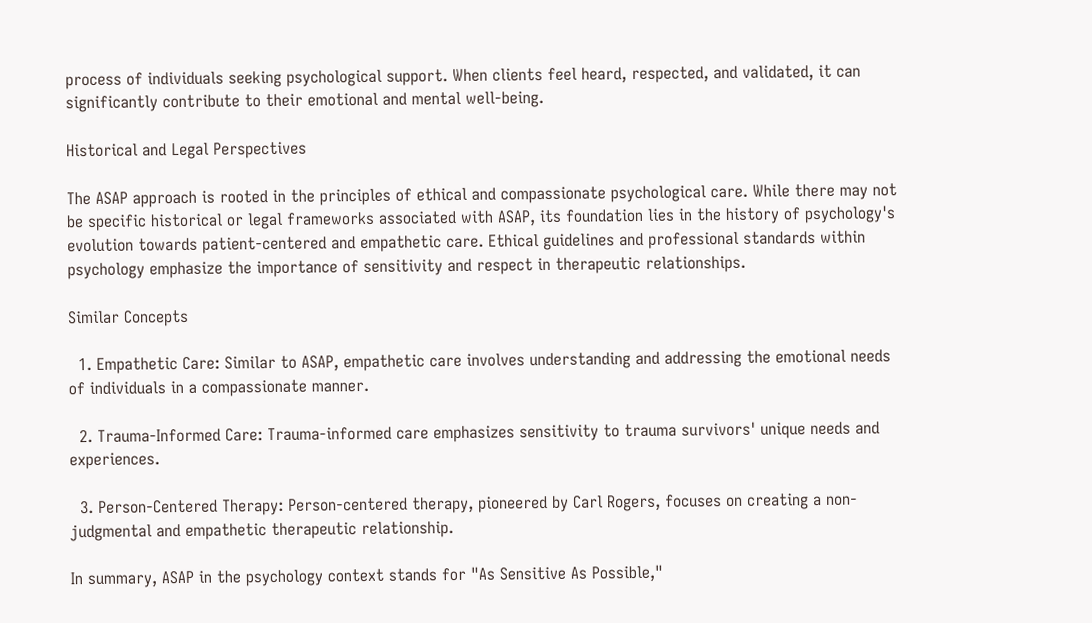process of individuals seeking psychological support. When clients feel heard, respected, and validated, it can significantly contribute to their emotional and mental well-being.

Historical and Legal Perspectives

The ASAP approach is rooted in the principles of ethical and compassionate psychological care. While there may not be specific historical or legal frameworks associated with ASAP, its foundation lies in the history of psychology's evolution towards patient-centered and empathetic care. Ethical guidelines and professional standards within psychology emphasize the importance of sensitivity and respect in therapeutic relationships.

Similar Concepts

  1. Empathetic Care: Similar to ASAP, empathetic care involves understanding and addressing the emotional needs of individuals in a compassionate manner.

  2. Trauma-Informed Care: Trauma-informed care emphasizes sensitivity to trauma survivors' unique needs and experiences.

  3. Person-Centered Therapy: Person-centered therapy, pioneered by Carl Rogers, focuses on creating a non-judgmental and empathetic therapeutic relationship.

In summary, ASAP in the psychology context stands for "As Sensitive As Possible,"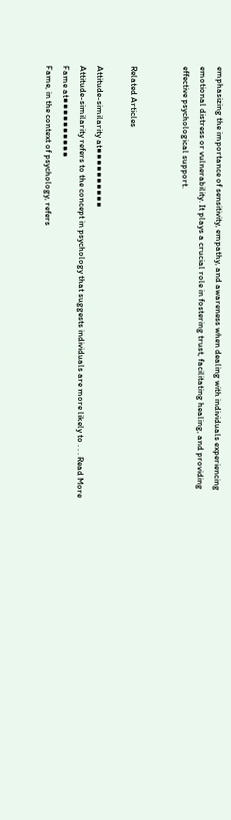emphasizing the importance of sensitivity, empathy, and awareness when dealing with individuals experiencing emotional distress or vulnerability. It plays a crucial role in fostering trust, facilitating healing, and providing effective psychological support.


Related Articles

Attitude-similarity at■■■■■■■■■■
Attitude-similarity refers to the concept in psychology that suggests individuals are more likely to . . . Read More
Fame at■■■■■■■■■■
Fame, in the context of psychology, refers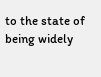to the state of being widely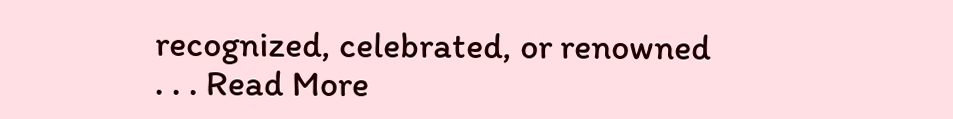recognized, celebrated, or renowned . . . Read More